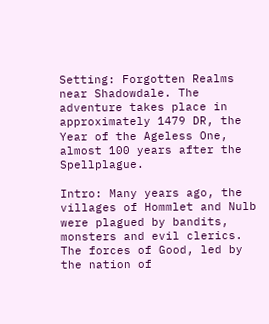Setting: Forgotten Realms near Shadowdale. The adventure takes place in approximately 1479 DR, the Year of the Ageless One, almost 100 years after the Spellplague.

Intro: Many years ago, the villages of Hommlet and Nulb were plagued by bandits, monsters and evil clerics. The forces of Good, led by the nation of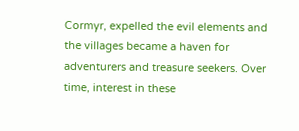Cormyr, expelled the evil elements and the villages became a haven for adventurers and treasure seekers. Over time, interest in these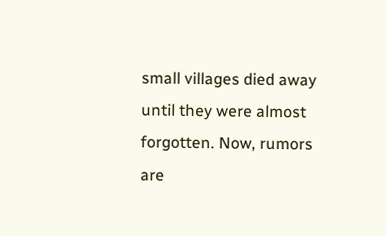small villages died away until they were almost forgotten. Now, rumors are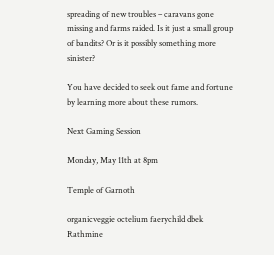spreading of new troubles – caravans gone missing and farms raided. Is it just a small group of bandits? Or is it possibly something more sinister?

You have decided to seek out fame and fortune by learning more about these rumors.

Next Gaming Session

Monday, May 11th at 8pm

Temple of Garnoth

organicveggie octelium faerychild dbek Rathmine